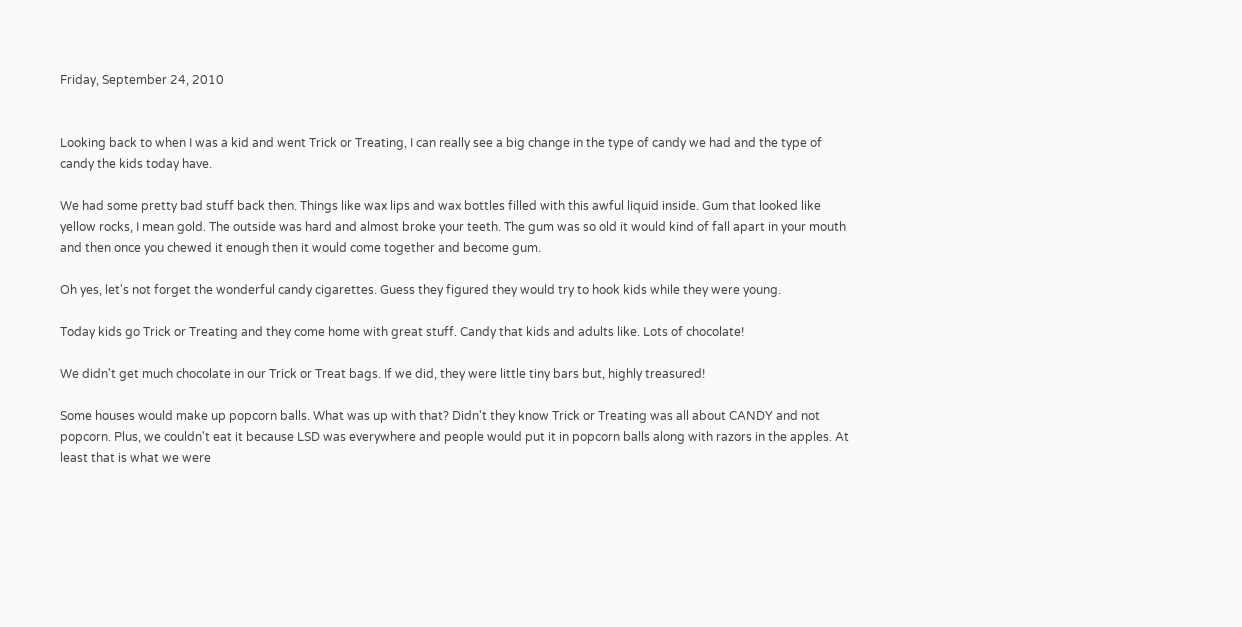Friday, September 24, 2010


Looking back to when I was a kid and went Trick or Treating, I can really see a big change in the type of candy we had and the type of candy the kids today have.

We had some pretty bad stuff back then. Things like wax lips and wax bottles filled with this awful liquid inside. Gum that looked like yellow rocks, I mean gold. The outside was hard and almost broke your teeth. The gum was so old it would kind of fall apart in your mouth and then once you chewed it enough then it would come together and become gum.

Oh yes, let's not forget the wonderful candy cigarettes. Guess they figured they would try to hook kids while they were young.

Today kids go Trick or Treating and they come home with great stuff. Candy that kids and adults like. Lots of chocolate!

We didn't get much chocolate in our Trick or Treat bags. If we did, they were little tiny bars but, highly treasured!

Some houses would make up popcorn balls. What was up with that? Didn't they know Trick or Treating was all about CANDY and not popcorn. Plus, we couldn't eat it because LSD was everywhere and people would put it in popcorn balls along with razors in the apples. At least that is what we were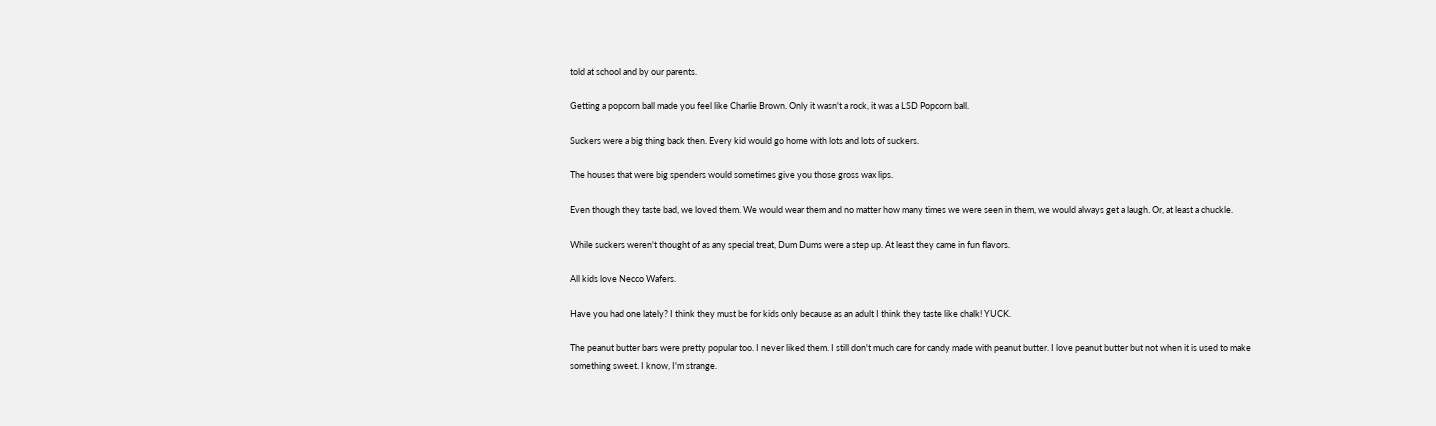told at school and by our parents.

Getting a popcorn ball made you feel like Charlie Brown. Only it wasn't a rock, it was a LSD Popcorn ball.

Suckers were a big thing back then. Every kid would go home with lots and lots of suckers.

The houses that were big spenders would sometimes give you those gross wax lips.

Even though they taste bad, we loved them. We would wear them and no matter how many times we were seen in them, we would always get a laugh. Or, at least a chuckle.

While suckers weren't thought of as any special treat, Dum Dums were a step up. At least they came in fun flavors.

All kids love Necco Wafers.

Have you had one lately? I think they must be for kids only because as an adult I think they taste like chalk! YUCK.

The peanut butter bars were pretty popular too. I never liked them. I still don't much care for candy made with peanut butter. I love peanut butter but not when it is used to make something sweet. I know, I'm strange.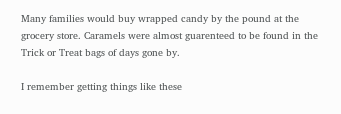Many families would buy wrapped candy by the pound at the grocery store. Caramels were almost guarenteed to be found in the Trick or Treat bags of days gone by.

I remember getting things like these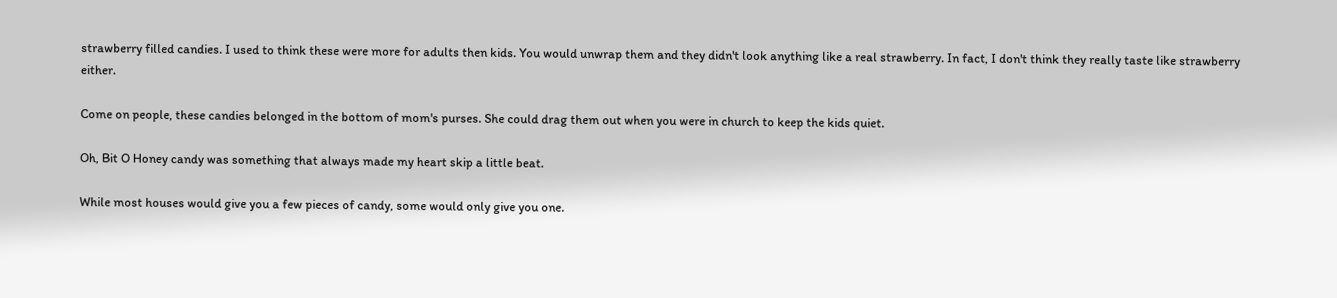strawberry filled candies. I used to think these were more for adults then kids. You would unwrap them and they didn't look anything like a real strawberry. In fact, I don't think they really taste like strawberry either.

Come on people, these candies belonged in the bottom of mom's purses. She could drag them out when you were in church to keep the kids quiet.

Oh, Bit O Honey candy was something that always made my heart skip a little beat.

While most houses would give you a few pieces of candy, some would only give you one.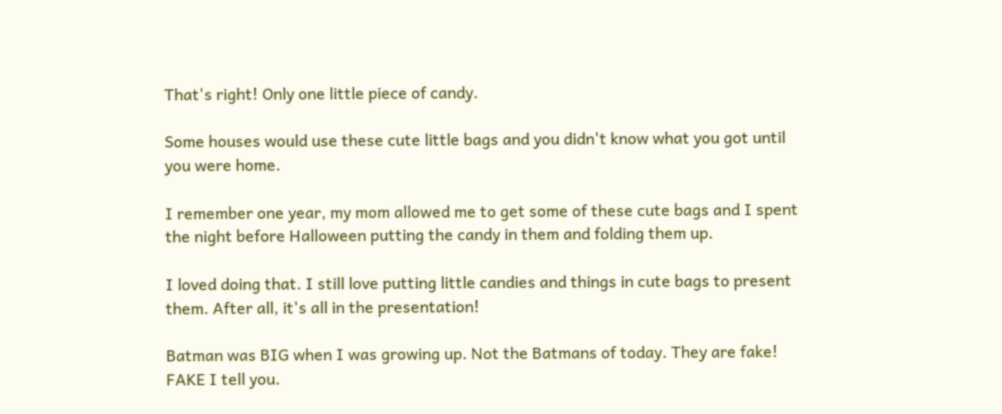That's right! Only one little piece of candy.

Some houses would use these cute little bags and you didn't know what you got until you were home.

I remember one year, my mom allowed me to get some of these cute bags and I spent the night before Halloween putting the candy in them and folding them up.

I loved doing that. I still love putting little candies and things in cute bags to present them. After all, it's all in the presentation!

Batman was BIG when I was growing up. Not the Batmans of today. They are fake! FAKE I tell you.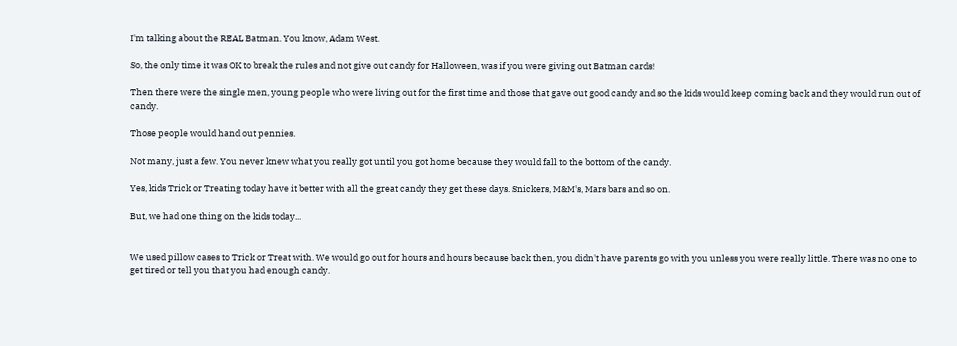I'm talking about the REAL Batman. You know, Adam West.

So, the only time it was OK to break the rules and not give out candy for Halloween, was if you were giving out Batman cards!

Then there were the single men, young people who were living out for the first time and those that gave out good candy and so the kids would keep coming back and they would run out of candy.

Those people would hand out pennies.

Not many, just a few. You never knew what you really got until you got home because they would fall to the bottom of the candy.

Yes, kids Trick or Treating today have it better with all the great candy they get these days. Snickers, M&M's, Mars bars and so on.

But, we had one thing on the kids today...


We used pillow cases to Trick or Treat with. We would go out for hours and hours because back then, you didn't have parents go with you unless you were really little. There was no one to get tired or tell you that you had enough candy.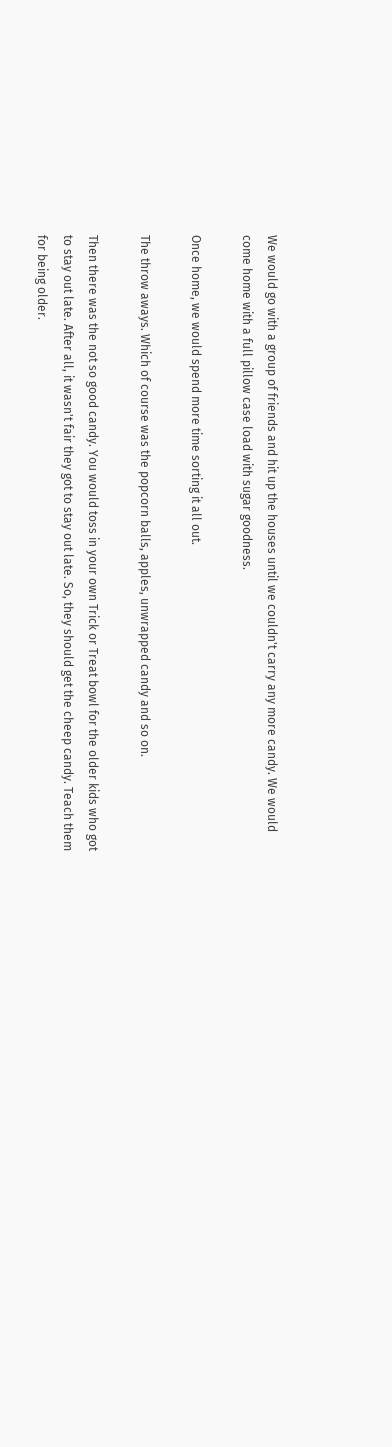We would go with a group of friends and hit up the houses until we couldn't carry any more candy. We would come home with a full pillow case load with sugar goodness.

Once home, we would spend more time sorting it all out.

The throw aways. Which of course was the popcorn balls, apples, unwrapped candy and so on.

Then there was the not so good candy. You would toss in your own Trick or Treat bowl for the older kids who got to stay out late. After all, it wasn't fair they got to stay out late. So, they should get the cheep candy. Teach them for being older.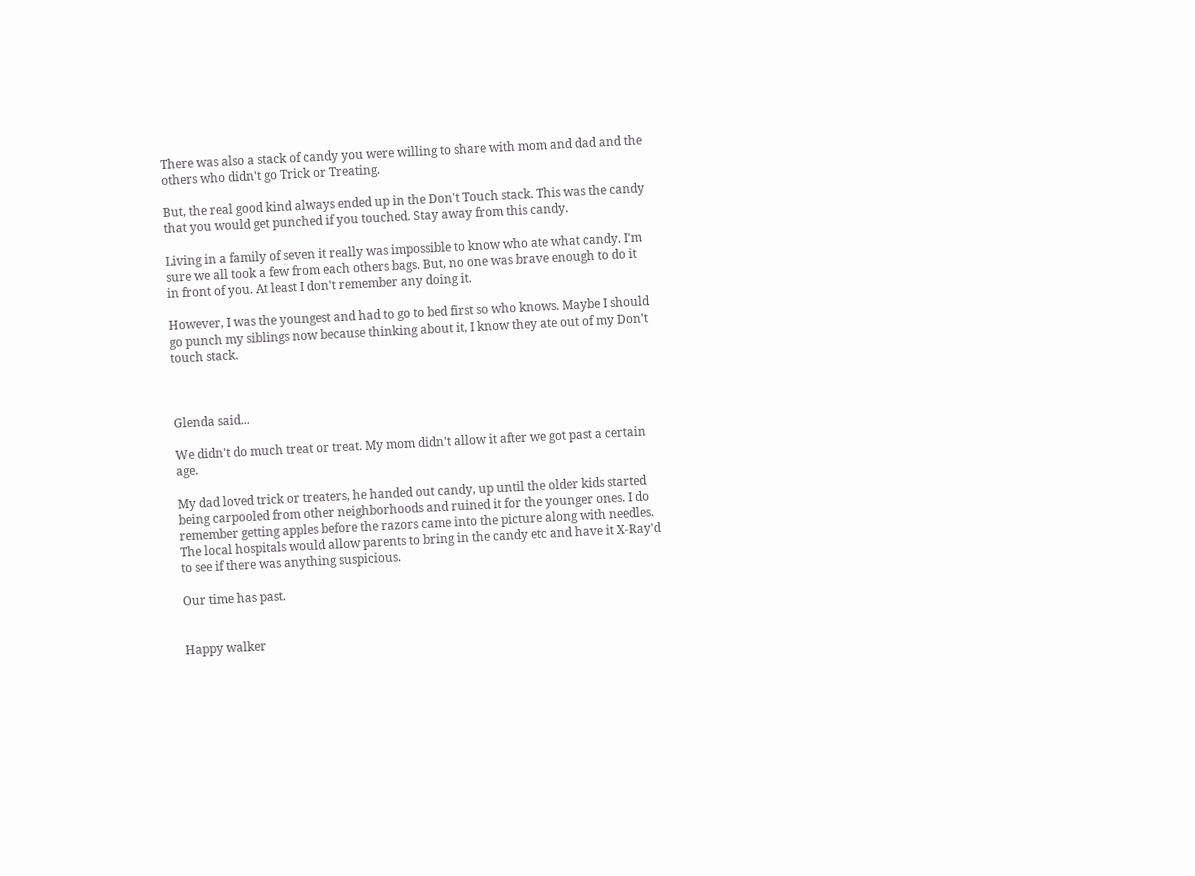There was also a stack of candy you were willing to share with mom and dad and the others who didn't go Trick or Treating.

But, the real good kind always ended up in the Don't Touch stack. This was the candy that you would get punched if you touched. Stay away from this candy.

Living in a family of seven it really was impossible to know who ate what candy. I'm sure we all took a few from each others bags. But, no one was brave enough to do it in front of you. At least I don't remember any doing it.

However, I was the youngest and had to go to bed first so who knows. Maybe I should go punch my siblings now because thinking about it, I know they ate out of my Don't touch stack.



Glenda said...

We didn't do much treat or treat. My mom didn't allow it after we got past a certain age.

My dad loved trick or treaters, he handed out candy, up until the older kids started being carpooled from other neighborhoods and ruined it for the younger ones. I do remember getting apples before the razors came into the picture along with needles. The local hospitals would allow parents to bring in the candy etc and have it X-Ray'd to see if there was anything suspicious.

Our time has past.


Happy walker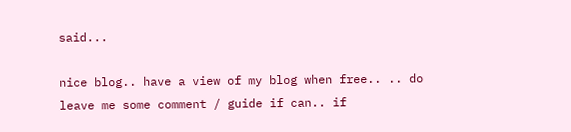said...

nice blog.. have a view of my blog when free.. .. do leave me some comment / guide if can.. if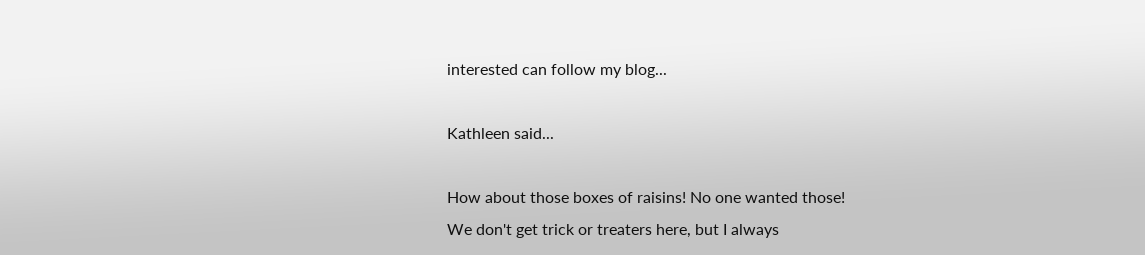interested can follow my blog...

Kathleen said...

How about those boxes of raisins! No one wanted those!
We don't get trick or treaters here, but I always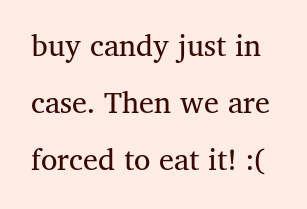buy candy just in case. Then we are forced to eat it! :(